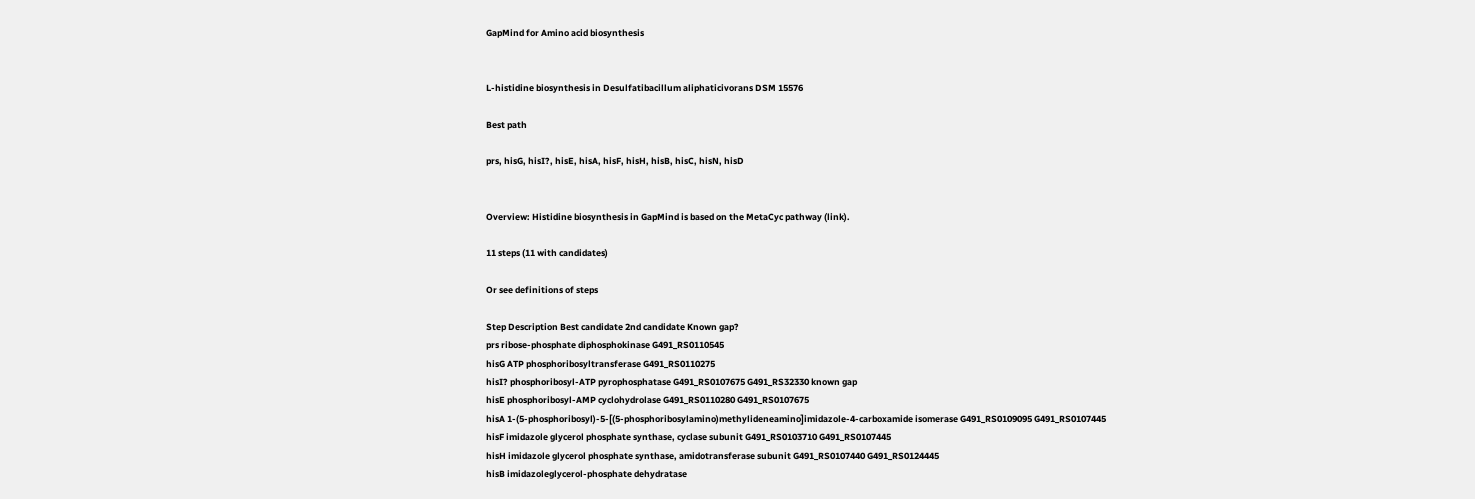GapMind for Amino acid biosynthesis


L-histidine biosynthesis in Desulfatibacillum aliphaticivorans DSM 15576

Best path

prs, hisG, hisI?, hisE, hisA, hisF, hisH, hisB, hisC, hisN, hisD


Overview: Histidine biosynthesis in GapMind is based on the MetaCyc pathway (link).

11 steps (11 with candidates)

Or see definitions of steps

Step Description Best candidate 2nd candidate Known gap?
prs ribose-phosphate diphosphokinase G491_RS0110545
hisG ATP phosphoribosyltransferase G491_RS0110275
hisI? phosphoribosyl-ATP pyrophosphatase G491_RS0107675 G491_RS32330 known gap
hisE phosphoribosyl-AMP cyclohydrolase G491_RS0110280 G491_RS0107675
hisA 1-(5-phosphoribosyl)-5-[(5-phosphoribosylamino)methylideneamino]imidazole-4-carboxamide isomerase G491_RS0109095 G491_RS0107445
hisF imidazole glycerol phosphate synthase, cyclase subunit G491_RS0103710 G491_RS0107445
hisH imidazole glycerol phosphate synthase, amidotransferase subunit G491_RS0107440 G491_RS0124445
hisB imidazoleglycerol-phosphate dehydratase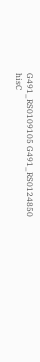G491_RS0109105 G491_RS0124850
hisC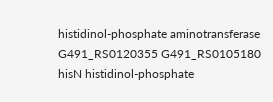histidinol-phosphate aminotransferase G491_RS0120355 G491_RS0105180
hisN histidinol-phosphate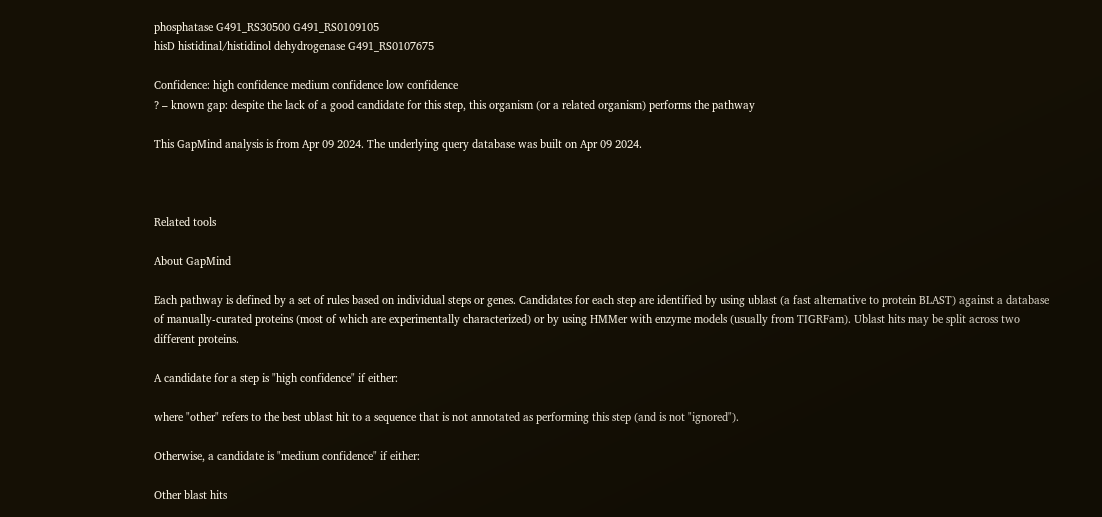phosphatase G491_RS30500 G491_RS0109105
hisD histidinal/histidinol dehydrogenase G491_RS0107675

Confidence: high confidence medium confidence low confidence
? – known gap: despite the lack of a good candidate for this step, this organism (or a related organism) performs the pathway

This GapMind analysis is from Apr 09 2024. The underlying query database was built on Apr 09 2024.



Related tools

About GapMind

Each pathway is defined by a set of rules based on individual steps or genes. Candidates for each step are identified by using ublast (a fast alternative to protein BLAST) against a database of manually-curated proteins (most of which are experimentally characterized) or by using HMMer with enzyme models (usually from TIGRFam). Ublast hits may be split across two different proteins.

A candidate for a step is "high confidence" if either:

where "other" refers to the best ublast hit to a sequence that is not annotated as performing this step (and is not "ignored").

Otherwise, a candidate is "medium confidence" if either:

Other blast hits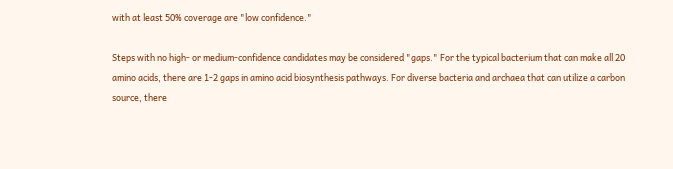with at least 50% coverage are "low confidence."

Steps with no high- or medium-confidence candidates may be considered "gaps." For the typical bacterium that can make all 20 amino acids, there are 1-2 gaps in amino acid biosynthesis pathways. For diverse bacteria and archaea that can utilize a carbon source, there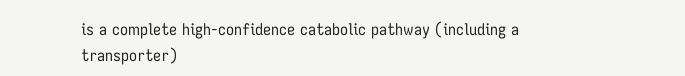is a complete high-confidence catabolic pathway (including a transporter)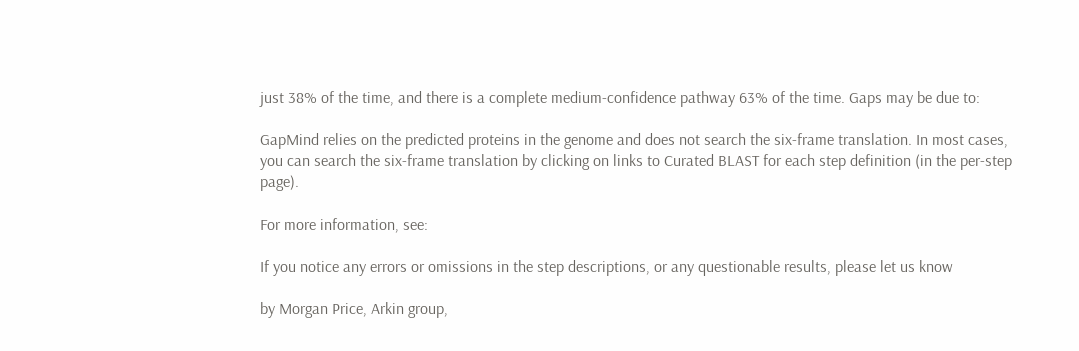just 38% of the time, and there is a complete medium-confidence pathway 63% of the time. Gaps may be due to:

GapMind relies on the predicted proteins in the genome and does not search the six-frame translation. In most cases, you can search the six-frame translation by clicking on links to Curated BLAST for each step definition (in the per-step page).

For more information, see:

If you notice any errors or omissions in the step descriptions, or any questionable results, please let us know

by Morgan Price, Arkin group,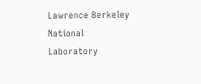Lawrence Berkeley National Laboratory